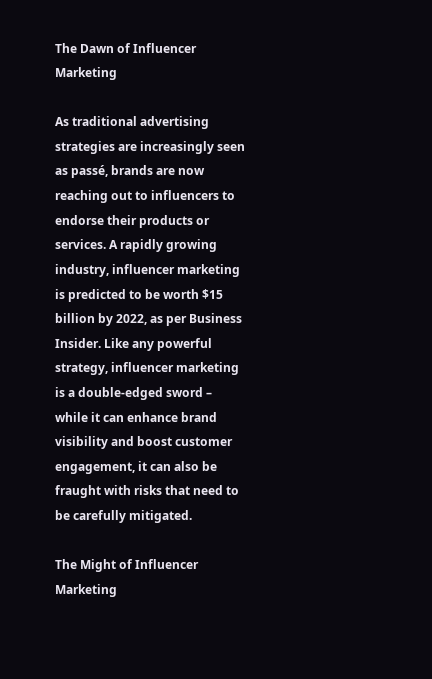The Dawn of Influencer Marketing

As traditional advertising strategies are increasingly seen as passé, brands are now reaching out to influencers to endorse their products or services. A rapidly growing industry, influencer marketing is predicted to be worth $15 billion by 2022, as per Business Insider. Like any powerful strategy, influencer marketing is a double-edged sword – while it can enhance brand visibility and boost customer engagement, it can also be fraught with risks that need to be carefully mitigated.

The Might of Influencer Marketing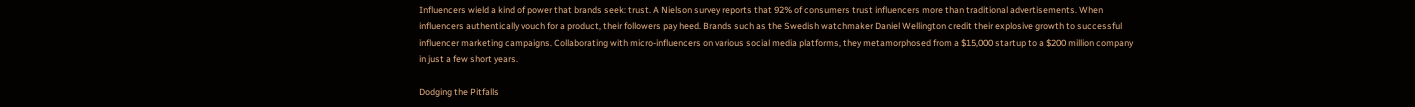Influencers wield a kind of power that brands seek: trust. A Nielson survey reports that 92% of consumers trust influencers more than traditional advertisements. When influencers authentically vouch for a product, their followers pay heed. Brands such as the Swedish watchmaker Daniel Wellington credit their explosive growth to successful influencer marketing campaigns. Collaborating with micro-influencers on various social media platforms, they metamorphosed from a $15,000 startup to a $200 million company in just a few short years.

Dodging the Pitfalls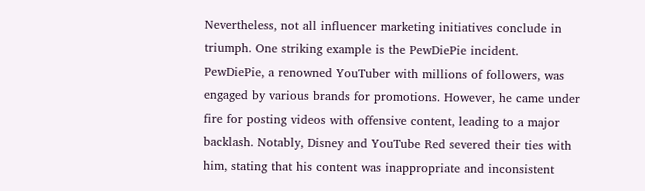Nevertheless, not all influencer marketing initiatives conclude in triumph. One striking example is the PewDiePie incident. PewDiePie, a renowned YouTuber with millions of followers, was engaged by various brands for promotions. However, he came under fire for posting videos with offensive content, leading to a major backlash. Notably, Disney and YouTube Red severed their ties with him, stating that his content was inappropriate and inconsistent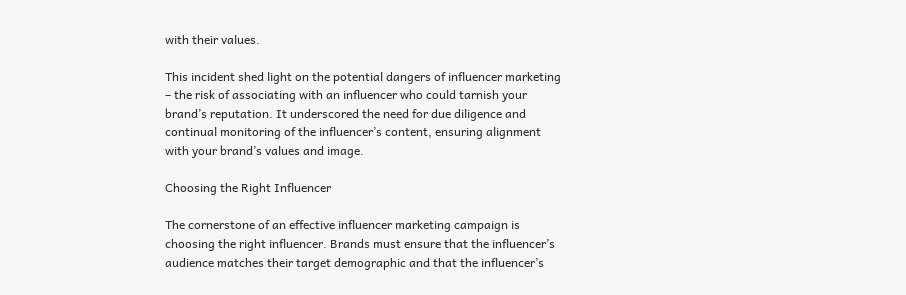with their values.

This incident shed light on the potential dangers of influencer marketing – the risk of associating with an influencer who could tarnish your brand’s reputation. It underscored the need for due diligence and continual monitoring of the influencer’s content, ensuring alignment with your brand’s values and image.

Choosing the Right Influencer

The cornerstone of an effective influencer marketing campaign is choosing the right influencer. Brands must ensure that the influencer’s audience matches their target demographic and that the influencer’s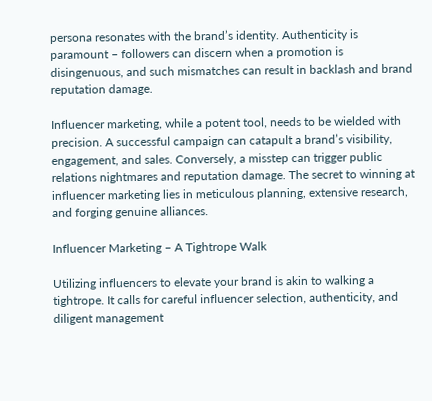persona resonates with the brand’s identity. Authenticity is paramount – followers can discern when a promotion is disingenuous, and such mismatches can result in backlash and brand reputation damage.

Influencer marketing, while a potent tool, needs to be wielded with precision. A successful campaign can catapult a brand’s visibility, engagement, and sales. Conversely, a misstep can trigger public relations nightmares and reputation damage. The secret to winning at influencer marketing lies in meticulous planning, extensive research, and forging genuine alliances.

Influencer Marketing – A Tightrope Walk

Utilizing influencers to elevate your brand is akin to walking a tightrope. It calls for careful influencer selection, authenticity, and diligent management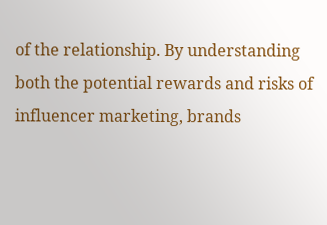of the relationship. By understanding both the potential rewards and risks of influencer marketing, brands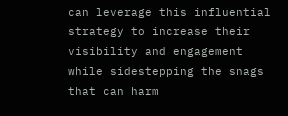can leverage this influential strategy to increase their visibility and engagement while sidestepping the snags that can harm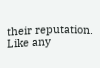their reputation. Like any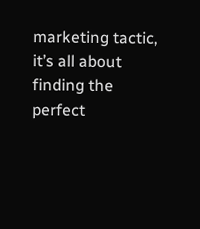marketing tactic, it’s all about finding the perfect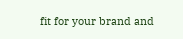fit for your brand and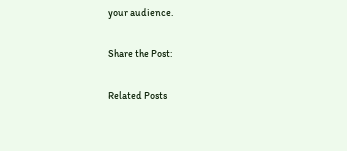your audience.

Share the Post:

Related Posts